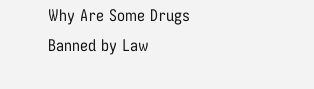Why Are Some Drugs Banned by Law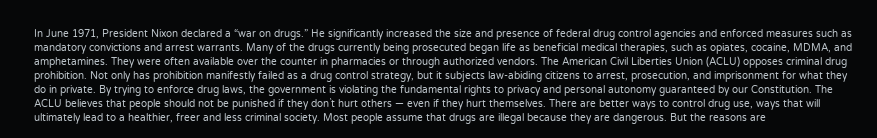In June 1971, President Nixon declared a “war on drugs.” He significantly increased the size and presence of federal drug control agencies and enforced measures such as mandatory convictions and arrest warrants. Many of the drugs currently being prosecuted began life as beneficial medical therapies, such as opiates, cocaine, MDMA, and amphetamines. They were often available over the counter in pharmacies or through authorized vendors. The American Civil Liberties Union (ACLU) opposes criminal drug prohibition. Not only has prohibition manifestly failed as a drug control strategy, but it subjects law-abiding citizens to arrest, prosecution, and imprisonment for what they do in private. By trying to enforce drug laws, the government is violating the fundamental rights to privacy and personal autonomy guaranteed by our Constitution. The ACLU believes that people should not be punished if they don`t hurt others — even if they hurt themselves. There are better ways to control drug use, ways that will ultimately lead to a healthier, freer and less criminal society. Most people assume that drugs are illegal because they are dangerous. But the reasons are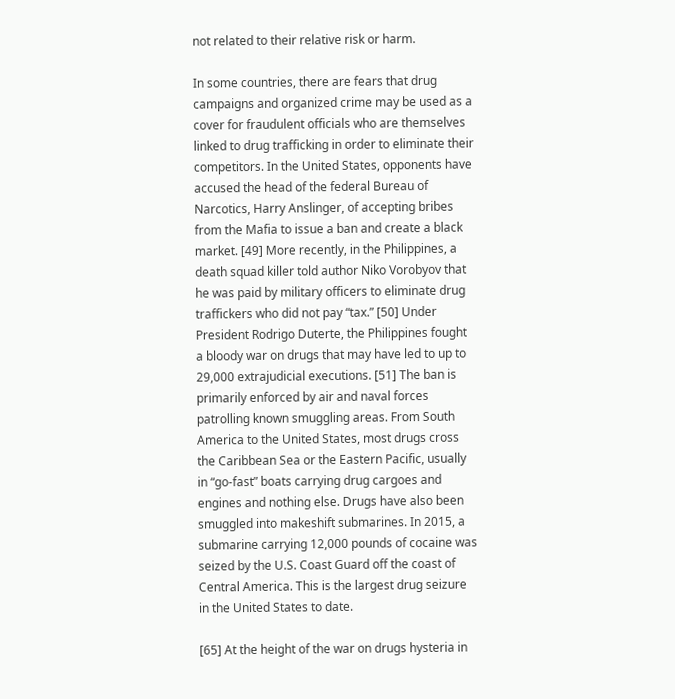not related to their relative risk or harm.

In some countries, there are fears that drug campaigns and organized crime may be used as a cover for fraudulent officials who are themselves linked to drug trafficking in order to eliminate their competitors. In the United States, opponents have accused the head of the federal Bureau of Narcotics, Harry Anslinger, of accepting bribes from the Mafia to issue a ban and create a black market. [49] More recently, in the Philippines, a death squad killer told author Niko Vorobyov that he was paid by military officers to eliminate drug traffickers who did not pay “tax.” [50] Under President Rodrigo Duterte, the Philippines fought a bloody war on drugs that may have led to up to 29,000 extrajudicial executions. [51] The ban is primarily enforced by air and naval forces patrolling known smuggling areas. From South America to the United States, most drugs cross the Caribbean Sea or the Eastern Pacific, usually in “go-fast” boats carrying drug cargoes and engines and nothing else. Drugs have also been smuggled into makeshift submarines. In 2015, a submarine carrying 12,000 pounds of cocaine was seized by the U.S. Coast Guard off the coast of Central America. This is the largest drug seizure in the United States to date.

[65] At the height of the war on drugs hysteria in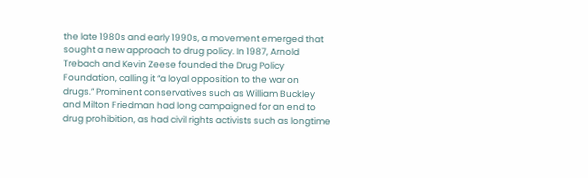the late 1980s and early 1990s, a movement emerged that sought a new approach to drug policy. In 1987, Arnold Trebach and Kevin Zeese founded the Drug Policy Foundation, calling it “a loyal opposition to the war on drugs.” Prominent conservatives such as William Buckley and Milton Friedman had long campaigned for an end to drug prohibition, as had civil rights activists such as longtime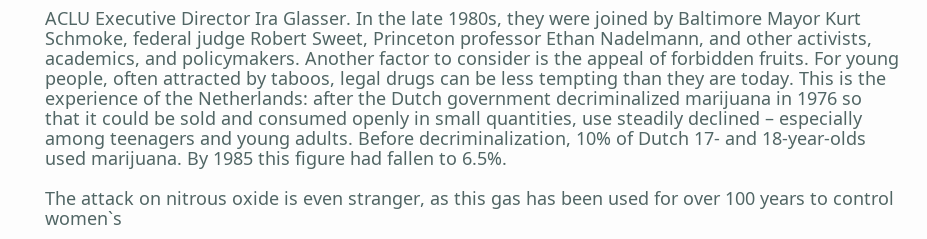ACLU Executive Director Ira Glasser. In the late 1980s, they were joined by Baltimore Mayor Kurt Schmoke, federal judge Robert Sweet, Princeton professor Ethan Nadelmann, and other activists, academics, and policymakers. Another factor to consider is the appeal of forbidden fruits. For young people, often attracted by taboos, legal drugs can be less tempting than they are today. This is the experience of the Netherlands: after the Dutch government decriminalized marijuana in 1976 so that it could be sold and consumed openly in small quantities, use steadily declined – especially among teenagers and young adults. Before decriminalization, 10% of Dutch 17- and 18-year-olds used marijuana. By 1985 this figure had fallen to 6.5%.

The attack on nitrous oxide is even stranger, as this gas has been used for over 100 years to control women`s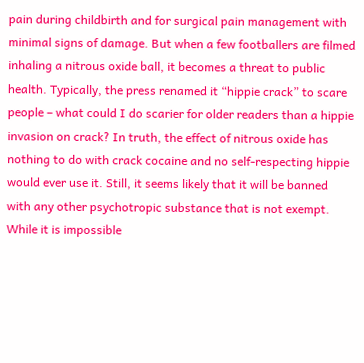pain during childbirth and for surgical pain management with minimal signs of damage. But when a few footballers are filmed inhaling a nitrous oxide ball, it becomes a threat to public health. Typically, the press renamed it “hippie crack” to scare people – what could I do scarier for older readers than a hippie invasion on crack? In truth, the effect of nitrous oxide has nothing to do with crack cocaine and no self-respecting hippie would ever use it. Still, it seems likely that it will be banned with any other psychotropic substance that is not exempt. While it is impossible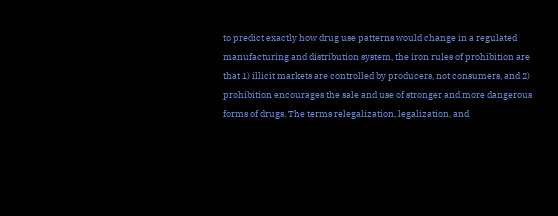to predict exactly how drug use patterns would change in a regulated manufacturing and distribution system, the iron rules of prohibition are that 1) illicit markets are controlled by producers, not consumers, and 2) prohibition encourages the sale and use of stronger and more dangerous forms of drugs. The terms relegalization, legalization, and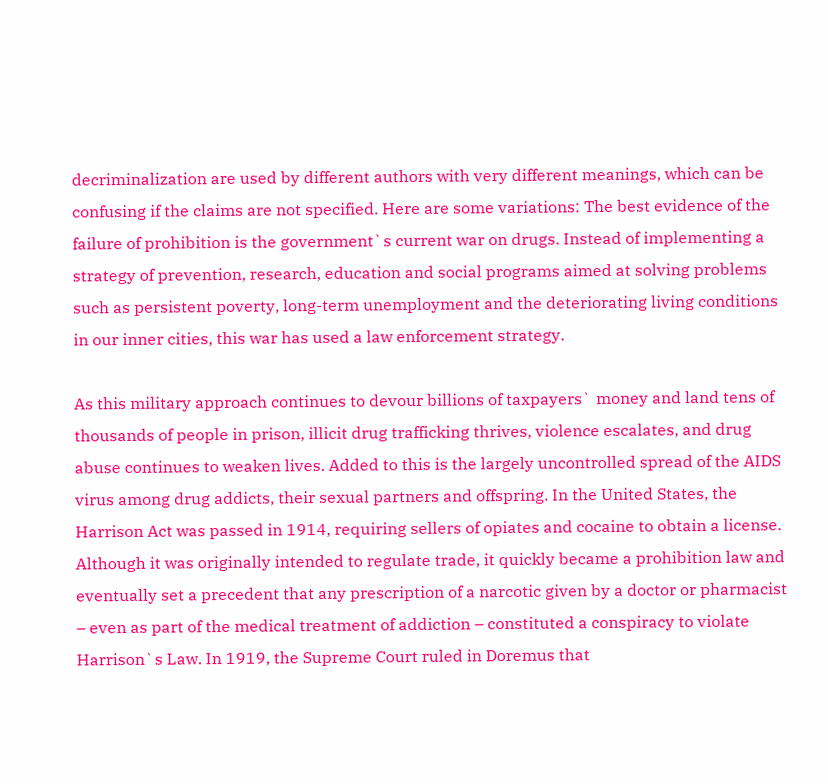decriminalization are used by different authors with very different meanings, which can be confusing if the claims are not specified. Here are some variations: The best evidence of the failure of prohibition is the government`s current war on drugs. Instead of implementing a strategy of prevention, research, education and social programs aimed at solving problems such as persistent poverty, long-term unemployment and the deteriorating living conditions in our inner cities, this war has used a law enforcement strategy.

As this military approach continues to devour billions of taxpayers` money and land tens of thousands of people in prison, illicit drug trafficking thrives, violence escalates, and drug abuse continues to weaken lives. Added to this is the largely uncontrolled spread of the AIDS virus among drug addicts, their sexual partners and offspring. In the United States, the Harrison Act was passed in 1914, requiring sellers of opiates and cocaine to obtain a license. Although it was originally intended to regulate trade, it quickly became a prohibition law and eventually set a precedent that any prescription of a narcotic given by a doctor or pharmacist – even as part of the medical treatment of addiction – constituted a conspiracy to violate Harrison`s Law. In 1919, the Supreme Court ruled in Doremus that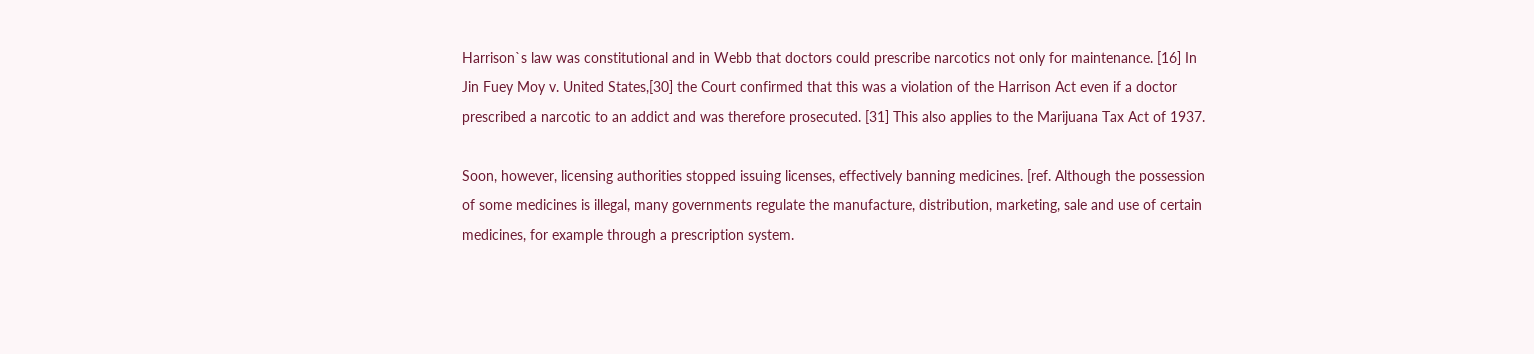Harrison`s law was constitutional and in Webb that doctors could prescribe narcotics not only for maintenance. [16] In Jin Fuey Moy v. United States,[30] the Court confirmed that this was a violation of the Harrison Act even if a doctor prescribed a narcotic to an addict and was therefore prosecuted. [31] This also applies to the Marijuana Tax Act of 1937.

Soon, however, licensing authorities stopped issuing licenses, effectively banning medicines. [ref. Although the possession of some medicines is illegal, many governments regulate the manufacture, distribution, marketing, sale and use of certain medicines, for example through a prescription system.